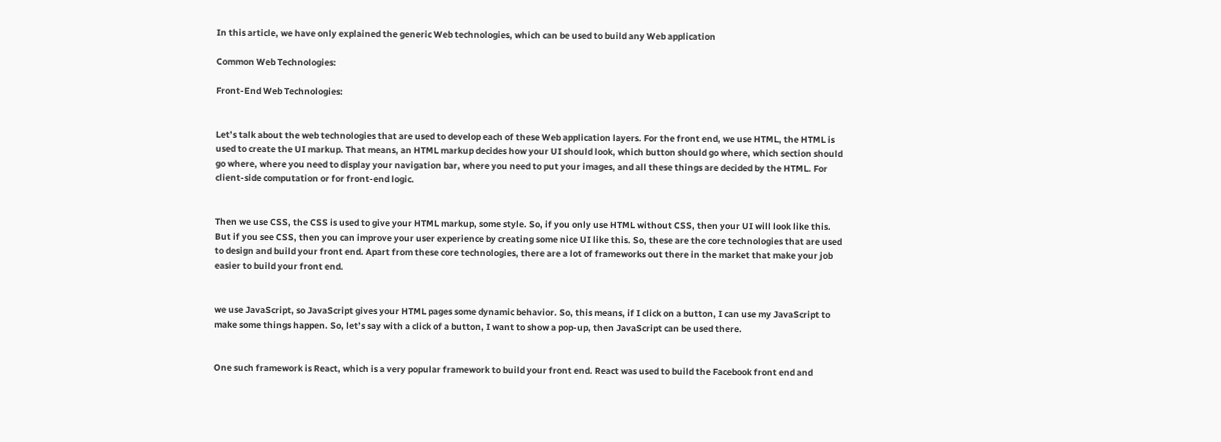In this article, we have only explained the generic Web technologies, which can be used to build any Web application

Common Web Technologies:

Front-End Web Technologies:


Let’s talk about the web technologies that are used to develop each of these Web application layers. For the front end, we use HTML, the HTML is used to create the UI markup. That means, an HTML markup decides how your UI should look, which button should go where, which section should go where, where you need to display your navigation bar, where you need to put your images, and all these things are decided by the HTML. For client-side computation or for front-end logic.


Then we use CSS, the CSS is used to give your HTML markup, some style. So, if you only use HTML without CSS, then your UI will look like this. But if you see CSS, then you can improve your user experience by creating some nice UI like this. So, these are the core technologies that are used to design and build your front end. Apart from these core technologies, there are a lot of frameworks out there in the market that make your job easier to build your front end.


we use JavaScript, so JavaScript gives your HTML pages some dynamic behavior. So, this means, if I click on a button, I can use my JavaScript to make some things happen. So, let’s say with a click of a button, I want to show a pop-up, then JavaScript can be used there.


One such framework is React, which is a very popular framework to build your front end. React was used to build the Facebook front end and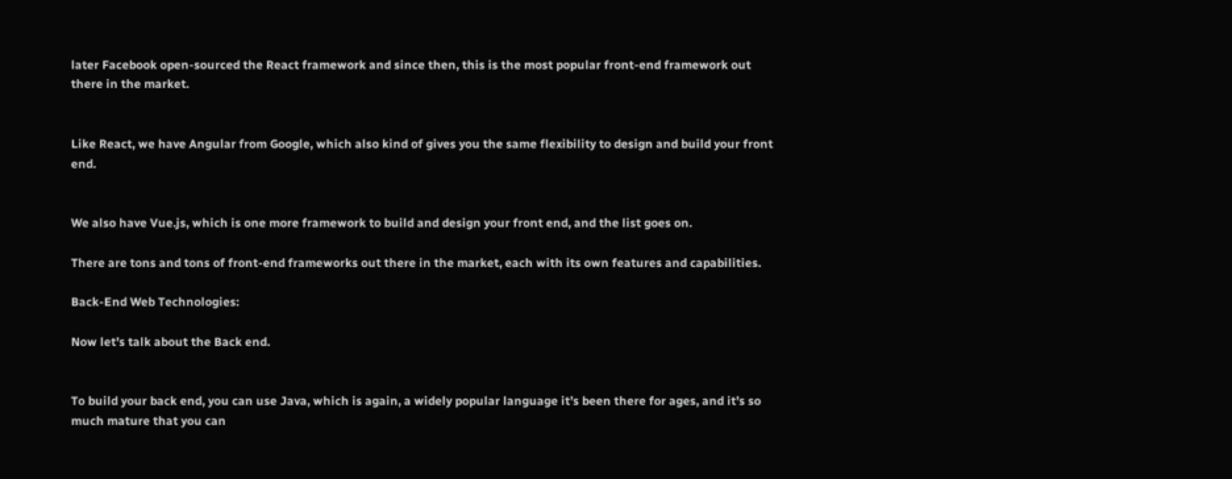later Facebook open-sourced the React framework and since then, this is the most popular front-end framework out there in the market.


Like React, we have Angular from Google, which also kind of gives you the same flexibility to design and build your front end.


We also have Vue.js, which is one more framework to build and design your front end, and the list goes on.

There are tons and tons of front-end frameworks out there in the market, each with its own features and capabilities.

Back-End Web Technologies:

Now let’s talk about the Back end.


To build your back end, you can use Java, which is again, a widely popular language it’s been there for ages, and it’s so much mature that you can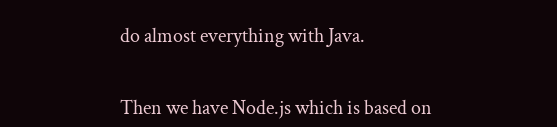do almost everything with Java.


Then we have Node.js which is based on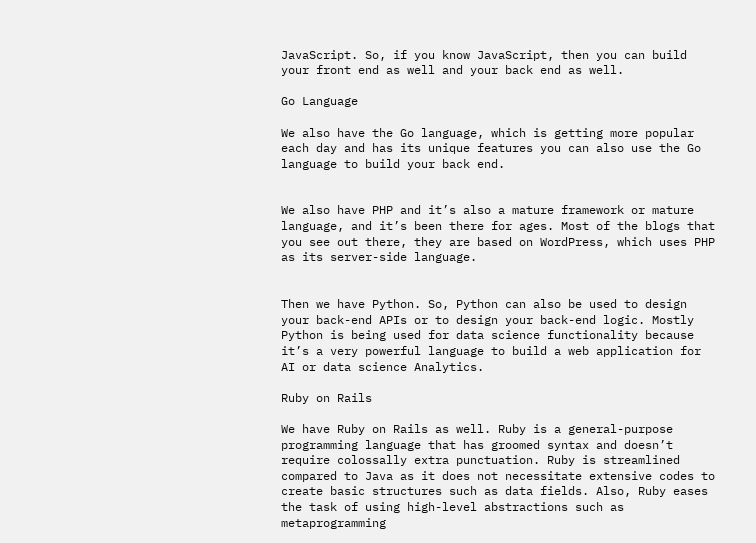JavaScript. So, if you know JavaScript, then you can build your front end as well and your back end as well.

Go Language

We also have the Go language, which is getting more popular each day and has its unique features you can also use the Go language to build your back end.


We also have PHP and it’s also a mature framework or mature language, and it’s been there for ages. Most of the blogs that you see out there, they are based on WordPress, which uses PHP as its server-side language.


Then we have Python. So, Python can also be used to design your back-end APIs or to design your back-end logic. Mostly Python is being used for data science functionality because it’s a very powerful language to build a web application for AI or data science Analytics.

Ruby on Rails

We have Ruby on Rails as well. Ruby is a general-purpose programming language that has groomed syntax and doesn’t require colossally extra punctuation. Ruby is streamlined compared to Java as it does not necessitate extensive codes to create basic structures such as data fields. Also, Ruby eases the task of using high-level abstractions such as metaprogramming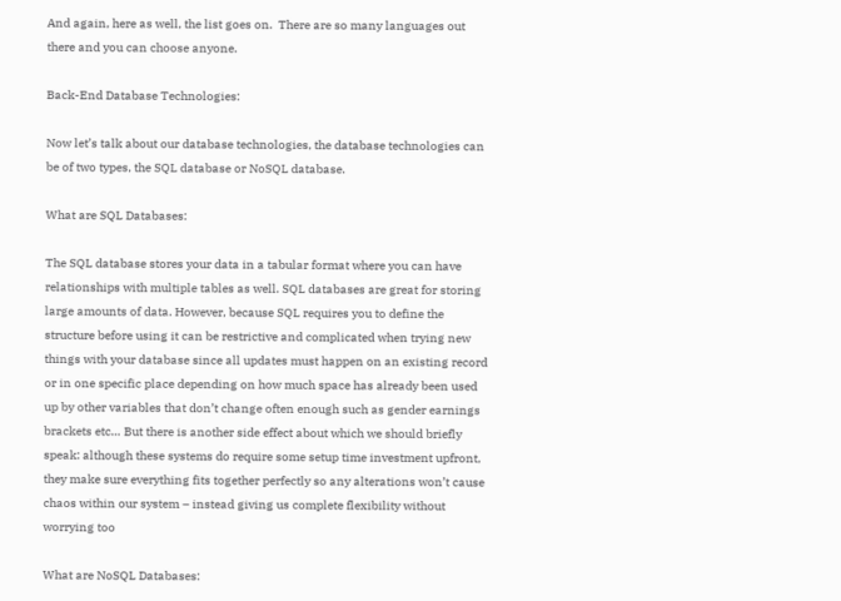And again, here as well, the list goes on.  There are so many languages out there and you can choose anyone.

Back-End Database Technologies:

Now let’s talk about our database technologies, the database technologies can be of two types, the SQL database or NoSQL database.

What are SQL Databases:

The SQL database stores your data in a tabular format where you can have relationships with multiple tables as well. SQL databases are great for storing large amounts of data. However, because SQL requires you to define the structure before using it can be restrictive and complicated when trying new things with your database since all updates must happen on an existing record or in one specific place depending on how much space has already been used up by other variables that don’t change often enough such as gender earnings brackets etc… But there is another side effect about which we should briefly speak: although these systems do require some setup time investment upfront, they make sure everything fits together perfectly so any alterations won’t cause chaos within our system – instead giving us complete flexibility without worrying too

What are NoSQL Databases: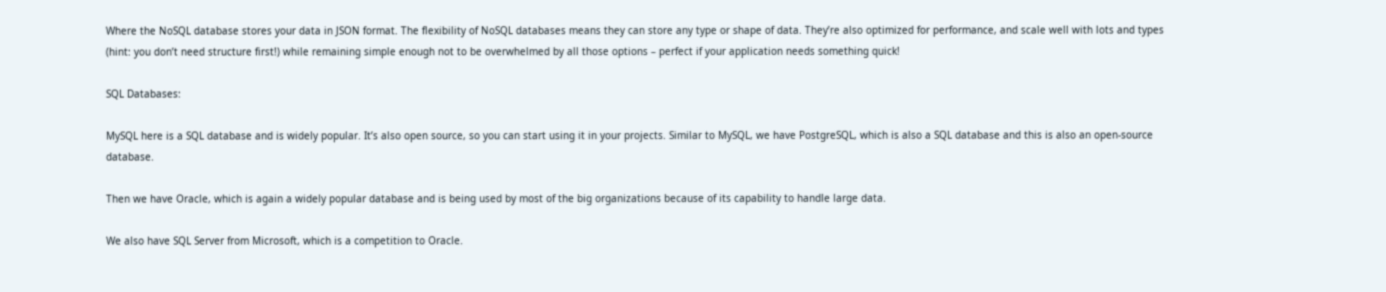Where the NoSQL database stores your data in JSON format. The flexibility of NoSQL databases means they can store any type or shape of data. They’re also optimized for performance, and scale well with lots and types (hint: you don’t need structure first!) while remaining simple enough not to be overwhelmed by all those options – perfect if your application needs something quick!

SQL Databases:

MySQL here is a SQL database and is widely popular. It’s also open source, so you can start using it in your projects. Similar to MySQL, we have PostgreSQL, which is also a SQL database and this is also an open-source database.

Then we have Oracle, which is again a widely popular database and is being used by most of the big organizations because of its capability to handle large data.

We also have SQL Server from Microsoft, which is a competition to Oracle.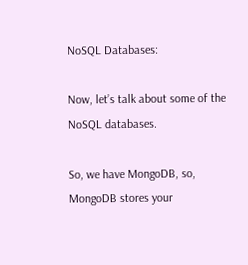NoSQL Databases:

Now, let’s talk about some of the NoSQL databases.

So, we have MongoDB, so, MongoDB stores your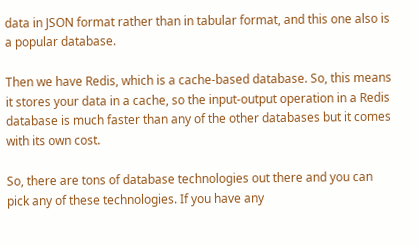data in JSON format rather than in tabular format, and this one also is a popular database.

Then we have Redis, which is a cache-based database. So, this means it stores your data in a cache, so the input-output operation in a Redis database is much faster than any of the other databases but it comes with its own cost.

So, there are tons of database technologies out there and you can pick any of these technologies. If you have any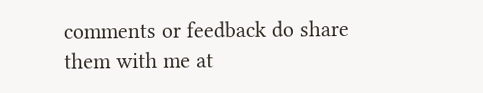comments or feedback do share them with me at